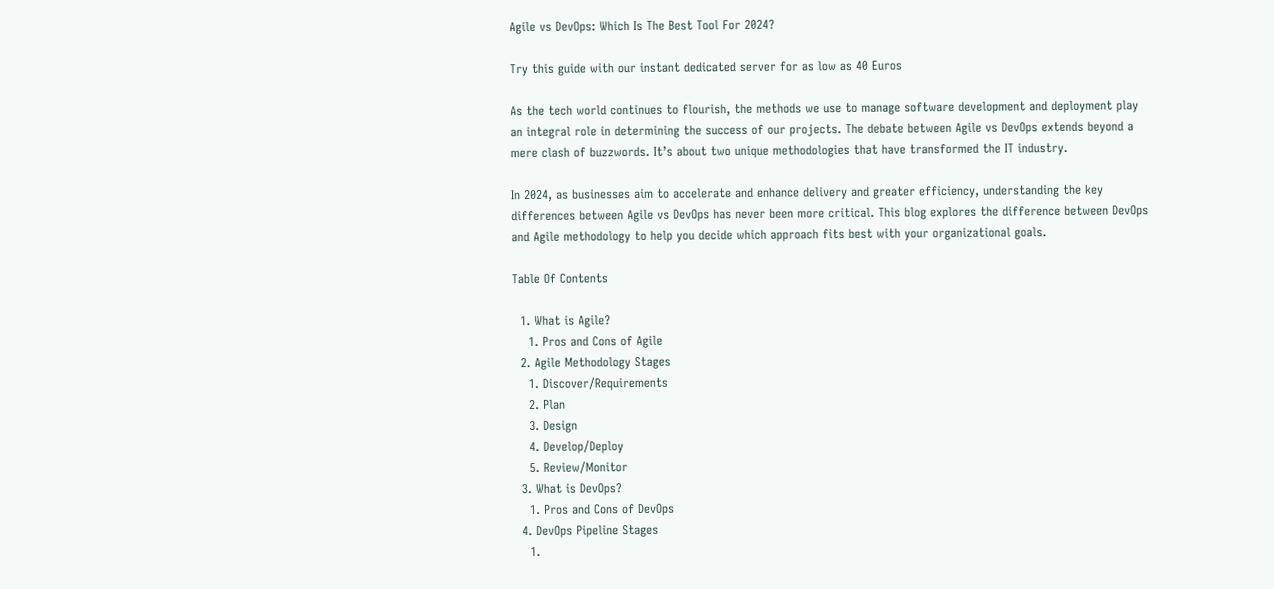Agile vs DevOps: Which Is The Best Tool For 2024?

Try this guide with our instant dedicated server for as low as 40 Euros

As the tech world continues to flourish, the methods we use to manage software development and deployment play an integral role in determining the success of our projects. The debate between Agile vs DevOps extends beyond a mere clash of buzzwords. It’s about two unique methodologies that have transformed the IT industry.

In 2024, as businesses aim to accelerate and enhance delivery and greater efficiency, understanding the key differences between Agile vs DevOps has never been more critical. This blog explores the difference between DevOps and Agile methodology to help you decide which approach fits best with your organizational goals.

Table Of Contents

  1. What is Agile?
    1. Pros and Cons of Agile
  2. Agile Methodology Stages
    1. Discover/Requirements
    2. Plan
    3. Design
    4. Develop/Deploy
    5. Review/Monitor
  3. What is DevOps?
    1. Pros and Cons of DevOps
  4. DevOps Pipeline Stages
    1.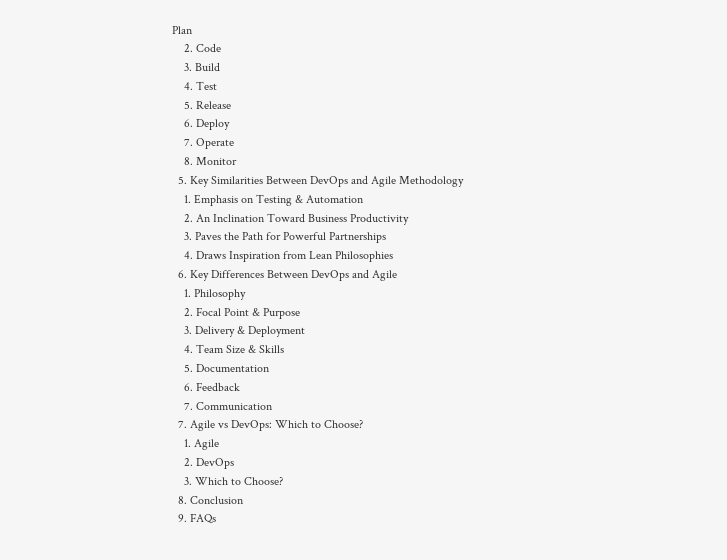Plan
    2. Code
    3. Build
    4. Test
    5. Release
    6. Deploy
    7. Operate
    8. Monitor
  5. Key Similarities Between DevOps and Agile Methodology
    1. Emphasis on Testing & Automation
    2. An Inclination Toward Business Productivity
    3. Paves the Path for Powerful Partnerships
    4. Draws Inspiration from Lean Philosophies
  6. Key Differences Between DevOps and Agile
    1. Philosophy
    2. Focal Point & Purpose
    3. Delivery & Deployment
    4. Team Size & Skills
    5. Documentation
    6. Feedback
    7. Communication
  7. Agile vs DevOps: Which to Choose?
    1. Agile
    2. DevOps
    3. Which to Choose?
  8. Conclusion
  9. FAQs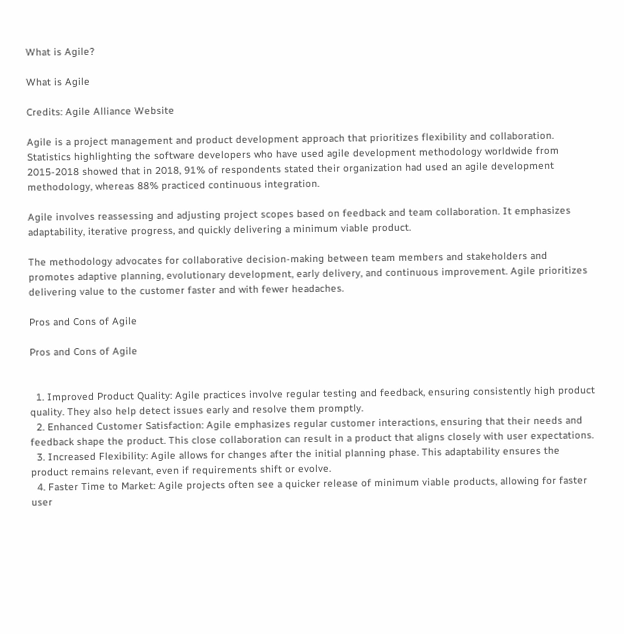What is Agile?

What is Agile

Credits: Agile Alliance Website

Agile is a project management and product development approach that prioritizes flexibility and collaboration. Statistics highlighting the software developers who have used agile development methodology worldwide from 2015-2018 showed that in 2018, 91% of respondents stated their organization had used an agile development methodology, whereas 88% practiced continuous integration.

Agile involves reassessing and adjusting project scopes based on feedback and team collaboration. It emphasizes adaptability, iterative progress, and quickly delivering a minimum viable product.

The methodology advocates for collaborative decision-making between team members and stakeholders and promotes adaptive planning, evolutionary development, early delivery, and continuous improvement. Agile prioritizes delivering value to the customer faster and with fewer headaches.

Pros and Cons of Agile

Pros and Cons of Agile


  1. Improved Product Quality: Agile practices involve regular testing and feedback, ensuring consistently high product quality. They also help detect issues early and resolve them promptly.
  2. Enhanced Customer Satisfaction: Agile emphasizes regular customer interactions, ensuring that their needs and feedback shape the product. This close collaboration can result in a product that aligns closely with user expectations.
  3. Increased Flexibility: Agile allows for changes after the initial planning phase. This adaptability ensures the product remains relevant, even if requirements shift or evolve.
  4. Faster Time to Market: Agile projects often see a quicker release of minimum viable products, allowing for faster user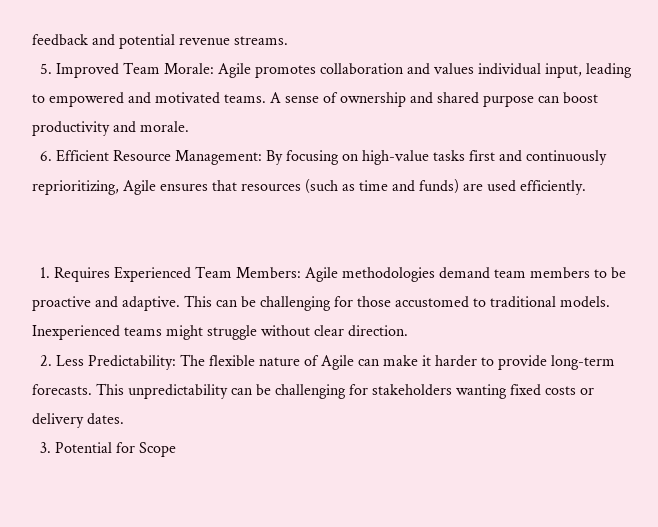feedback and potential revenue streams.
  5. Improved Team Morale: Agile promotes collaboration and values individual input, leading to empowered and motivated teams. A sense of ownership and shared purpose can boost productivity and morale.
  6. Efficient Resource Management: By focusing on high-value tasks first and continuously reprioritizing, Agile ensures that resources (such as time and funds) are used efficiently.


  1. Requires Experienced Team Members: Agile methodologies demand team members to be proactive and adaptive. This can be challenging for those accustomed to traditional models. Inexperienced teams might struggle without clear direction.
  2. Less Predictability: The flexible nature of Agile can make it harder to provide long-term forecasts. This unpredictability can be challenging for stakeholders wanting fixed costs or delivery dates.
  3. Potential for Scope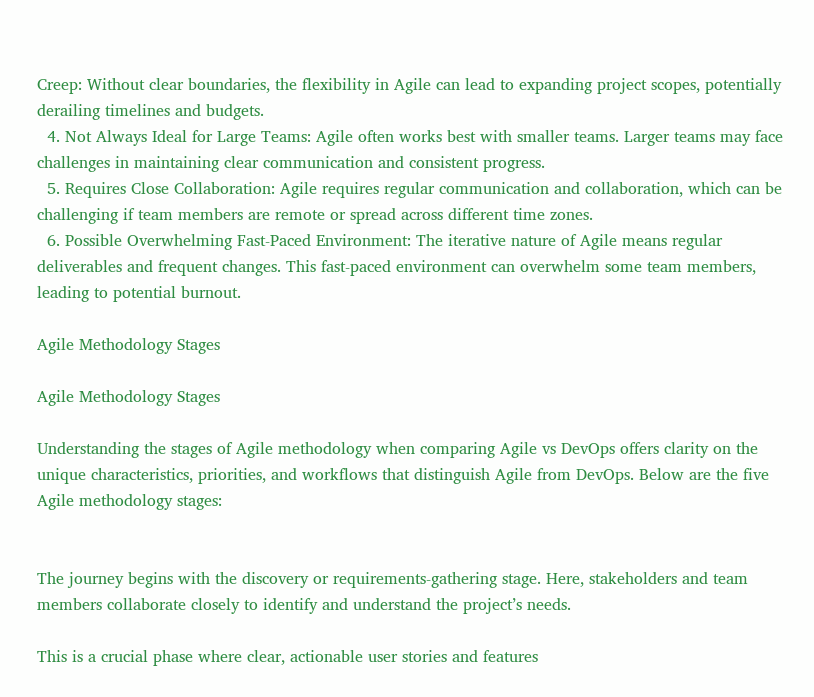Creep: Without clear boundaries, the flexibility in Agile can lead to expanding project scopes, potentially derailing timelines and budgets.
  4. Not Always Ideal for Large Teams: Agile often works best with smaller teams. Larger teams may face challenges in maintaining clear communication and consistent progress.
  5. Requires Close Collaboration: Agile requires regular communication and collaboration, which can be challenging if team members are remote or spread across different time zones.
  6. Possible Overwhelming Fast-Paced Environment: The iterative nature of Agile means regular deliverables and frequent changes. This fast-paced environment can overwhelm some team members, leading to potential burnout.

Agile Methodology Stages

Agile Methodology Stages

Understanding the stages of Agile methodology when comparing Agile vs DevOps offers clarity on the unique characteristics, priorities, and workflows that distinguish Agile from DevOps. Below are the five Agile methodology stages:


The journey begins with the discovery or requirements-gathering stage. Here, stakeholders and team members collaborate closely to identify and understand the project’s needs.

This is a crucial phase where clear, actionable user stories and features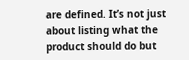are defined. It’s not just about listing what the product should do but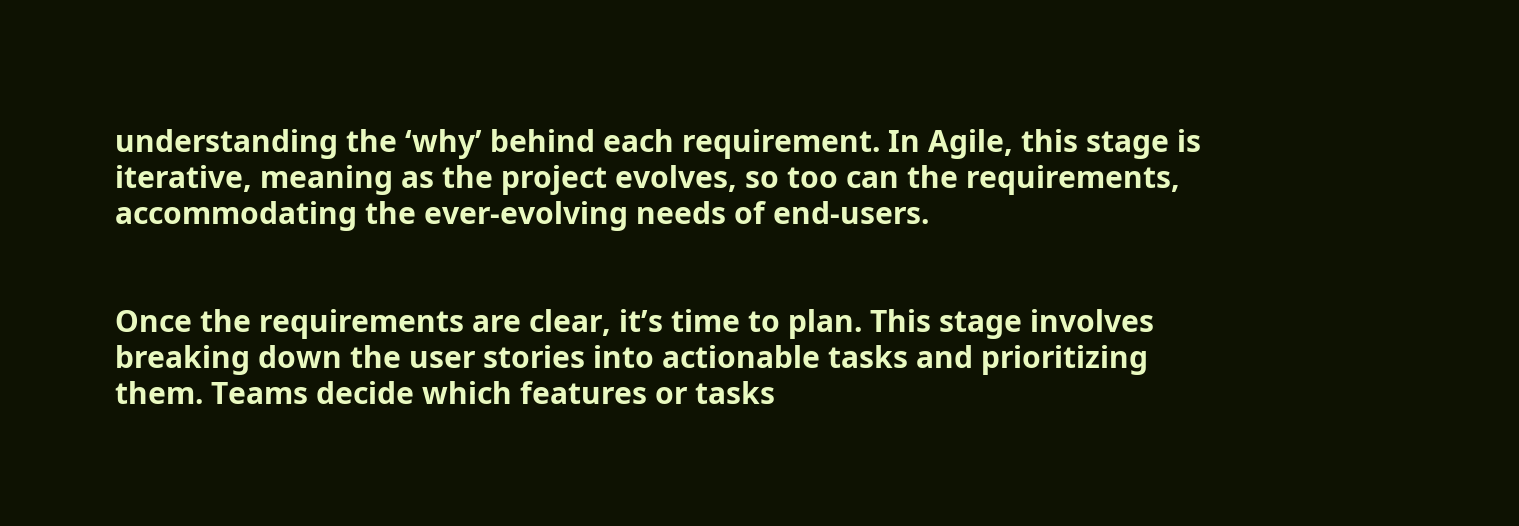understanding the ‘why’ behind each requirement. In Agile, this stage is iterative, meaning as the project evolves, so too can the requirements, accommodating the ever-evolving needs of end-users.


Once the requirements are clear, it’s time to plan. This stage involves breaking down the user stories into actionable tasks and prioritizing them. Teams decide which features or tasks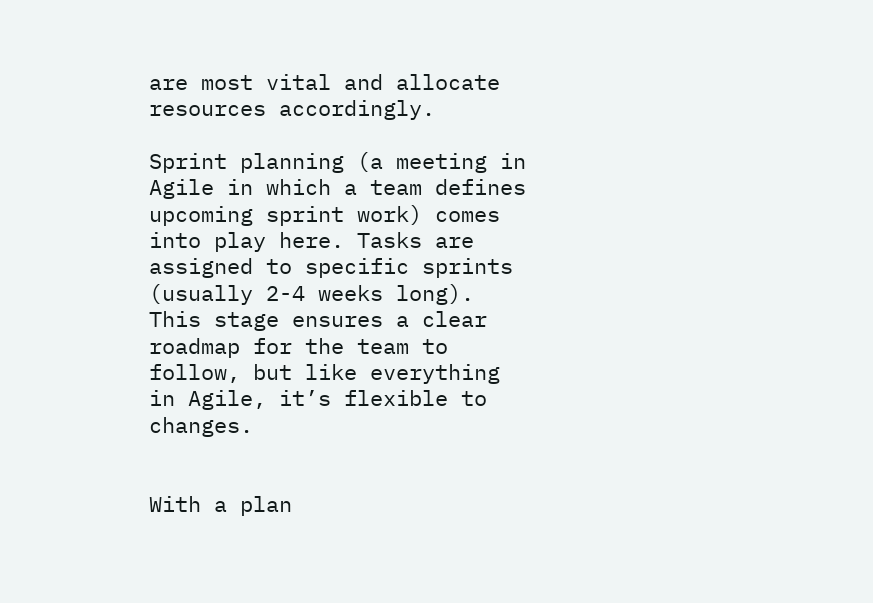are most vital and allocate resources accordingly.

Sprint planning (a meeting in Agile in which a team defines upcoming sprint work) comes into play here. Tasks are assigned to specific sprints (usually 2-4 weeks long). This stage ensures a clear roadmap for the team to follow, but like everything in Agile, it’s flexible to changes.


With a plan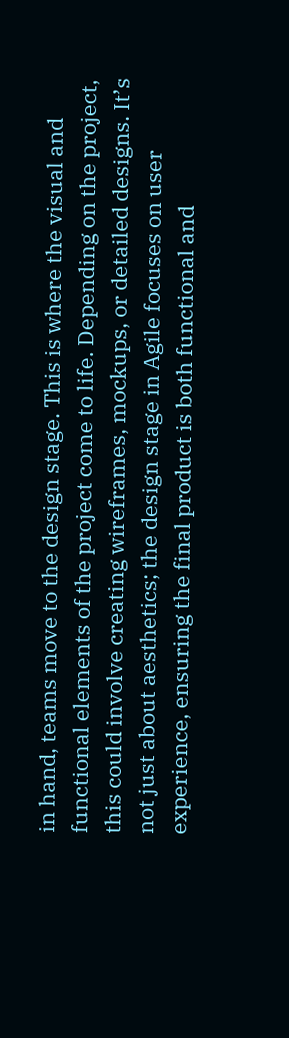in hand, teams move to the design stage. This is where the visual and functional elements of the project come to life. Depending on the project, this could involve creating wireframes, mockups, or detailed designs. It’s not just about aesthetics; the design stage in Agile focuses on user experience, ensuring the final product is both functional and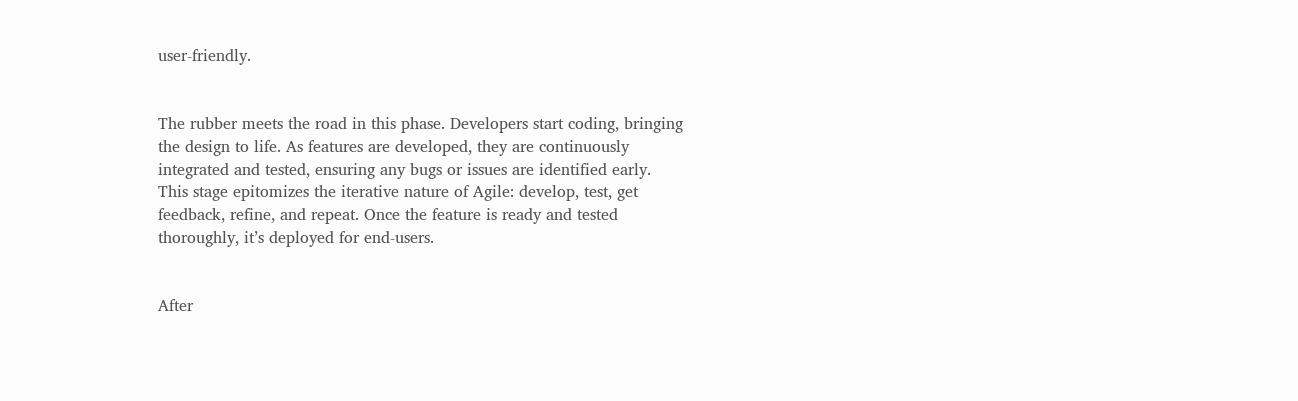user-friendly.


The rubber meets the road in this phase. Developers start coding, bringing the design to life. As features are developed, they are continuously integrated and tested, ensuring any bugs or issues are identified early. This stage epitomizes the iterative nature of Agile: develop, test, get feedback, refine, and repeat. Once the feature is ready and tested thoroughly, it’s deployed for end-users.


After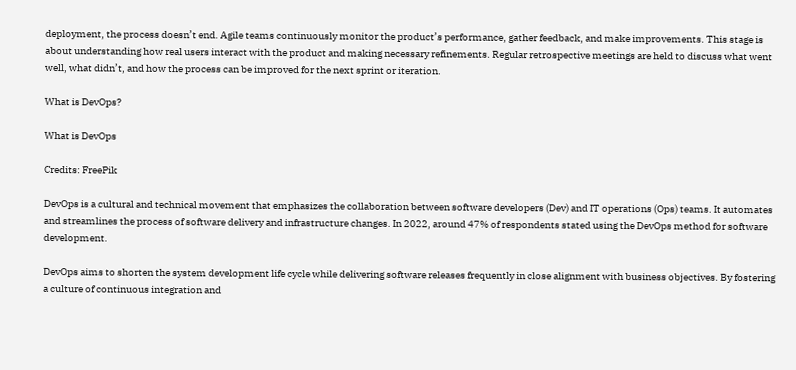deployment, the process doesn’t end. Agile teams continuously monitor the product’s performance, gather feedback, and make improvements. This stage is about understanding how real users interact with the product and making necessary refinements. Regular retrospective meetings are held to discuss what went well, what didn’t, and how the process can be improved for the next sprint or iteration.

What is DevOps?

What is DevOps

Credits: FreePik

DevOps is a cultural and technical movement that emphasizes the collaboration between software developers (Dev) and IT operations (Ops) teams. It automates and streamlines the process of software delivery and infrastructure changes. In 2022, around 47% of respondents stated using the DevOps method for software development.

DevOps aims to shorten the system development life cycle while delivering software releases frequently in close alignment with business objectives. By fostering a culture of continuous integration and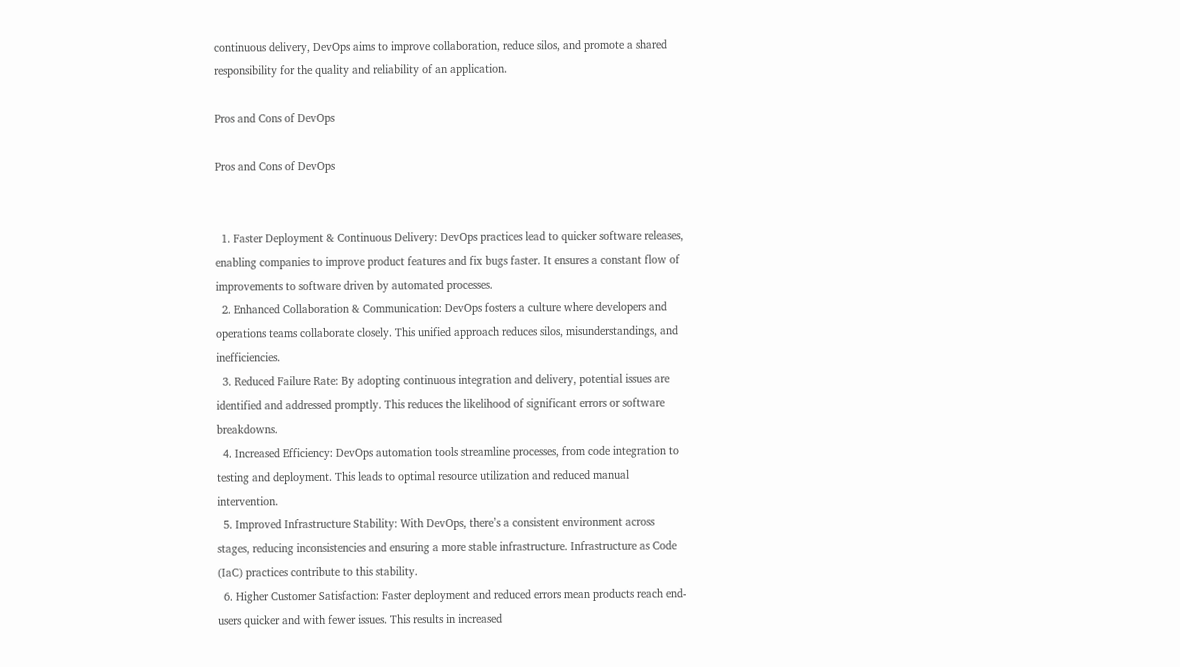continuous delivery, DevOps aims to improve collaboration, reduce silos, and promote a shared responsibility for the quality and reliability of an application.

Pros and Cons of DevOps

Pros and Cons of DevOps


  1. Faster Deployment & Continuous Delivery: DevOps practices lead to quicker software releases, enabling companies to improve product features and fix bugs faster. It ensures a constant flow of improvements to software driven by automated processes.
  2. Enhanced Collaboration & Communication: DevOps fosters a culture where developers and operations teams collaborate closely. This unified approach reduces silos, misunderstandings, and inefficiencies.
  3. Reduced Failure Rate: By adopting continuous integration and delivery, potential issues are identified and addressed promptly. This reduces the likelihood of significant errors or software breakdowns.
  4. Increased Efficiency: DevOps automation tools streamline processes, from code integration to testing and deployment. This leads to optimal resource utilization and reduced manual intervention.
  5. Improved Infrastructure Stability: With DevOps, there’s a consistent environment across stages, reducing inconsistencies and ensuring a more stable infrastructure. Infrastructure as Code (IaC) practices contribute to this stability.
  6. Higher Customer Satisfaction: Faster deployment and reduced errors mean products reach end-users quicker and with fewer issues. This results in increased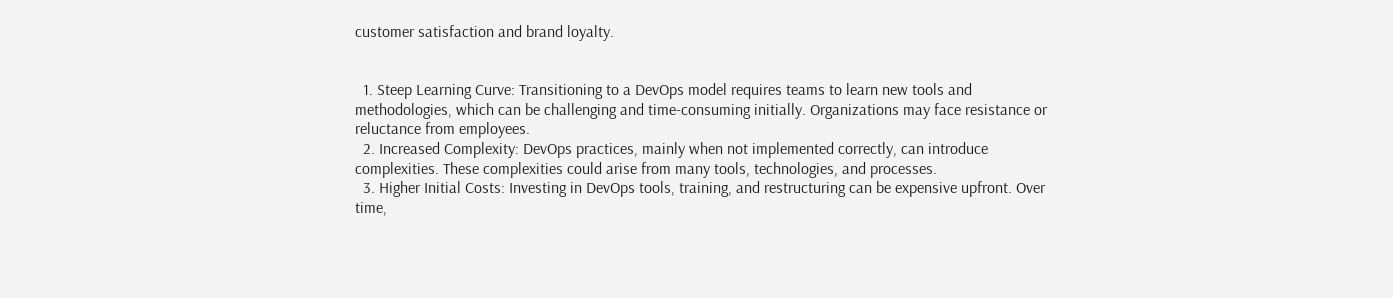customer satisfaction and brand loyalty.


  1. Steep Learning Curve: Transitioning to a DevOps model requires teams to learn new tools and methodologies, which can be challenging and time-consuming initially. Organizations may face resistance or reluctance from employees.
  2. Increased Complexity: DevOps practices, mainly when not implemented correctly, can introduce complexities. These complexities could arise from many tools, technologies, and processes.
  3. Higher Initial Costs: Investing in DevOps tools, training, and restructuring can be expensive upfront. Over time,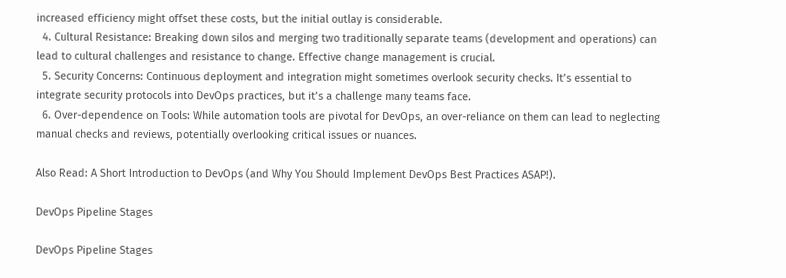increased efficiency might offset these costs, but the initial outlay is considerable.
  4. Cultural Resistance: Breaking down silos and merging two traditionally separate teams (development and operations) can lead to cultural challenges and resistance to change. Effective change management is crucial.
  5. Security Concerns: Continuous deployment and integration might sometimes overlook security checks. It’s essential to integrate security protocols into DevOps practices, but it’s a challenge many teams face.
  6. Over-dependence on Tools: While automation tools are pivotal for DevOps, an over-reliance on them can lead to neglecting manual checks and reviews, potentially overlooking critical issues or nuances.

Also Read: A Short Introduction to DevOps (and Why You Should Implement DevOps Best Practices ASAP!).

DevOps Pipeline Stages

DevOps Pipeline Stages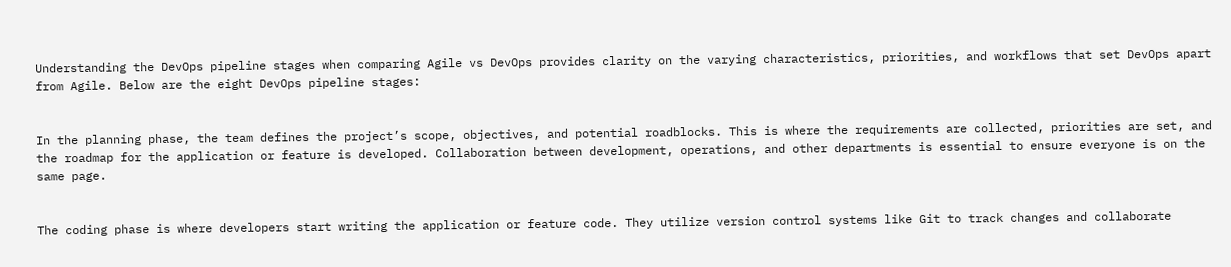Understanding the DevOps pipeline stages when comparing Agile vs DevOps provides clarity on the varying characteristics, priorities, and workflows that set DevOps apart from Agile. Below are the eight DevOps pipeline stages:


In the planning phase, the team defines the project’s scope, objectives, and potential roadblocks. This is where the requirements are collected, priorities are set, and the roadmap for the application or feature is developed. Collaboration between development, operations, and other departments is essential to ensure everyone is on the same page.


The coding phase is where developers start writing the application or feature code. They utilize version control systems like Git to track changes and collaborate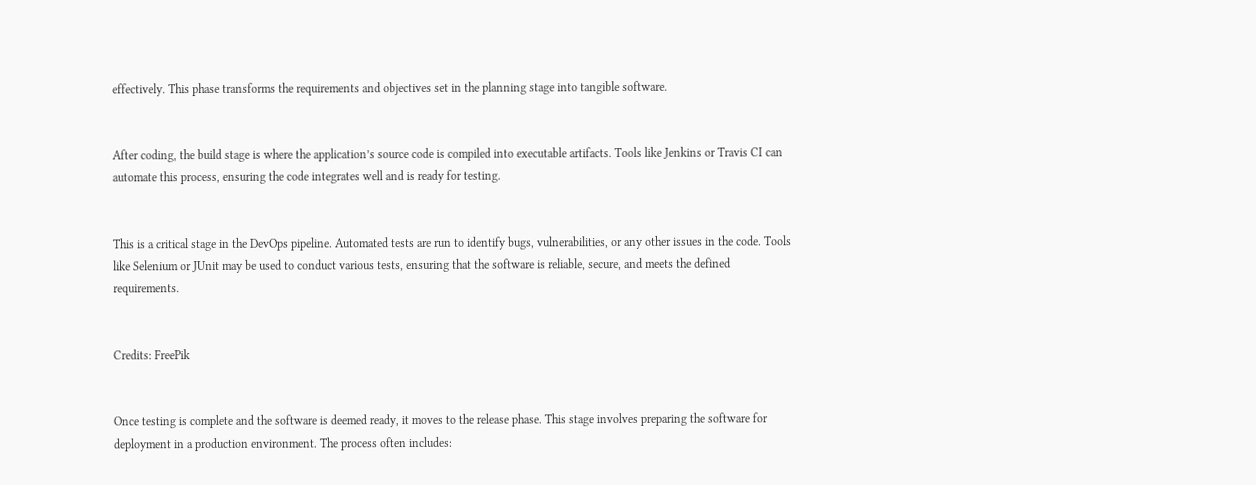effectively. This phase transforms the requirements and objectives set in the planning stage into tangible software.


After coding, the build stage is where the application’s source code is compiled into executable artifacts. Tools like Jenkins or Travis CI can automate this process, ensuring the code integrates well and is ready for testing.


This is a critical stage in the DevOps pipeline. Automated tests are run to identify bugs, vulnerabilities, or any other issues in the code. Tools like Selenium or JUnit may be used to conduct various tests, ensuring that the software is reliable, secure, and meets the defined requirements.


Credits: FreePik


Once testing is complete and the software is deemed ready, it moves to the release phase. This stage involves preparing the software for deployment in a production environment. The process often includes: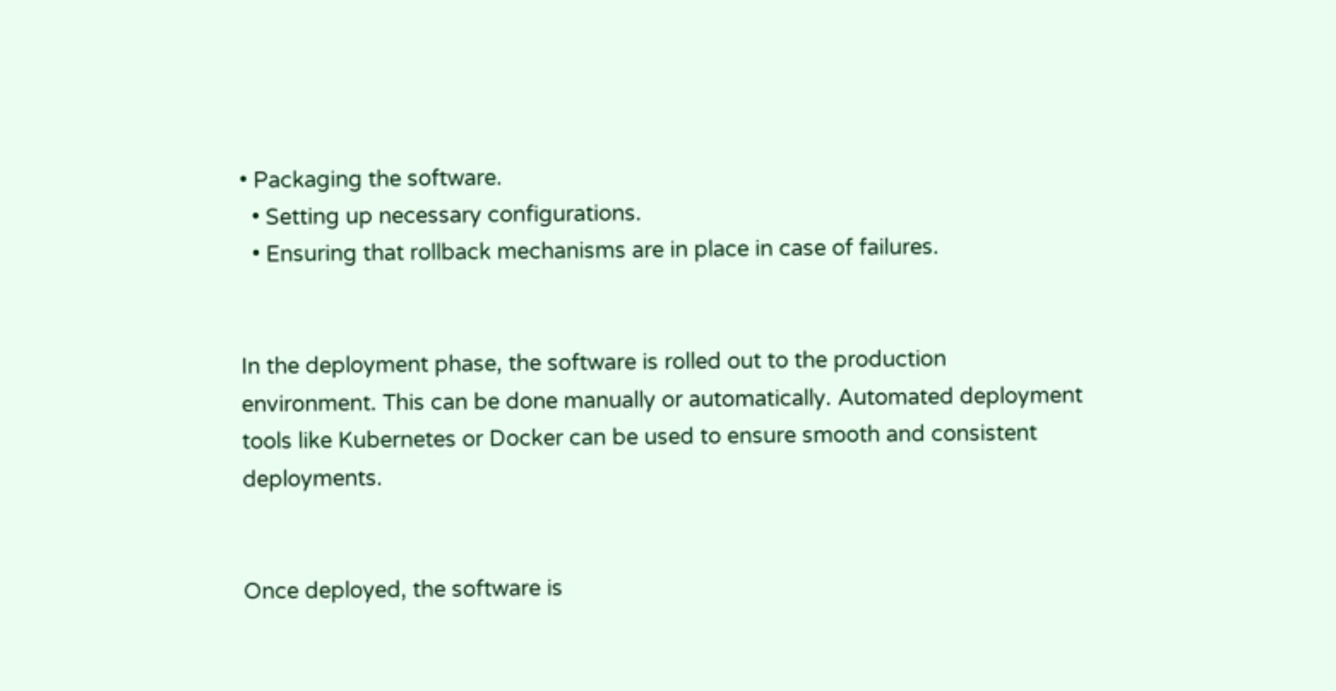• Packaging the software.
  • Setting up necessary configurations.
  • Ensuring that rollback mechanisms are in place in case of failures.


In the deployment phase, the software is rolled out to the production environment. This can be done manually or automatically. Automated deployment tools like Kubernetes or Docker can be used to ensure smooth and consistent deployments.


Once deployed, the software is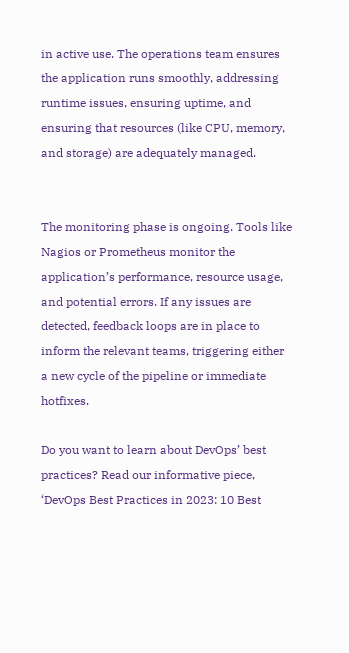in active use. The operations team ensures the application runs smoothly, addressing runtime issues, ensuring uptime, and ensuring that resources (like CPU, memory, and storage) are adequately managed.


The monitoring phase is ongoing. Tools like Nagios or Prometheus monitor the application’s performance, resource usage, and potential errors. If any issues are detected, feedback loops are in place to inform the relevant teams, triggering either a new cycle of the pipeline or immediate hotfixes.

Do you want to learn about DevOps’ best practices? Read our informative piece, ‘DevOps Best Practices in 2023: 10 Best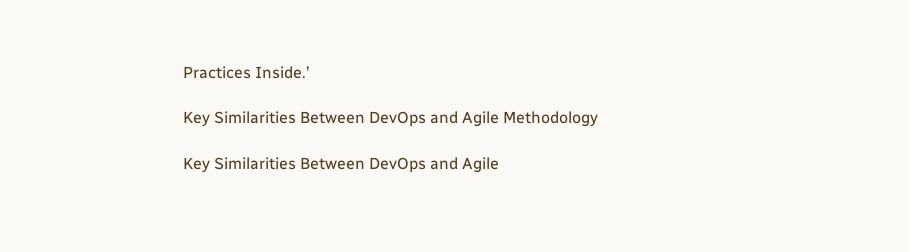Practices Inside.’

Key Similarities Between DevOps and Agile Methodology

Key Similarities Between DevOps and Agile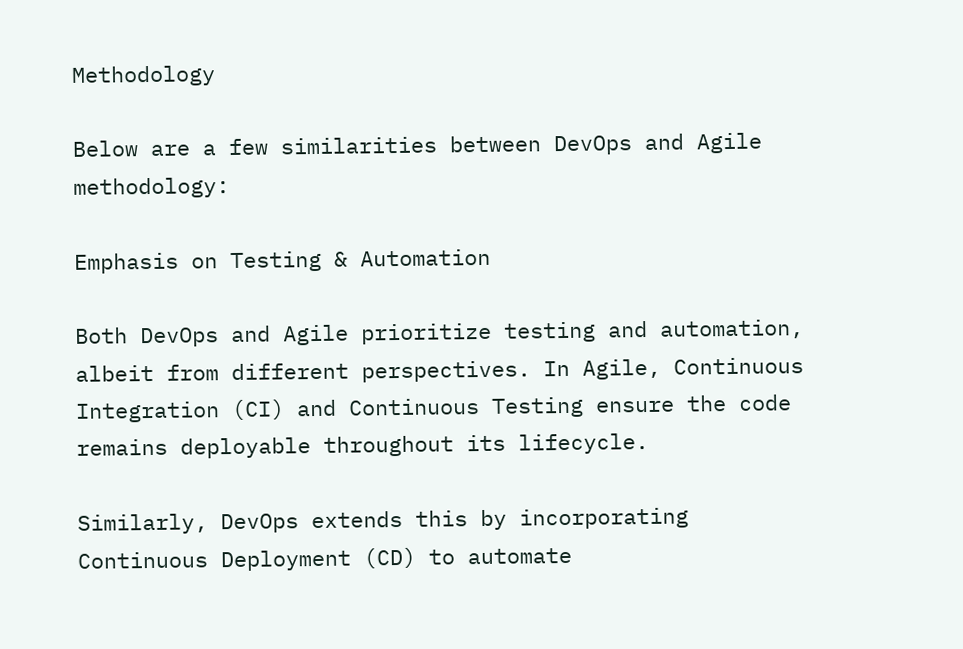Methodology

Below are a few similarities between DevOps and Agile methodology:

Emphasis on Testing & Automation

Both DevOps and Agile prioritize testing and automation, albeit from different perspectives. In Agile, Continuous Integration (CI) and Continuous Testing ensure the code remains deployable throughout its lifecycle.

Similarly, DevOps extends this by incorporating Continuous Deployment (CD) to automate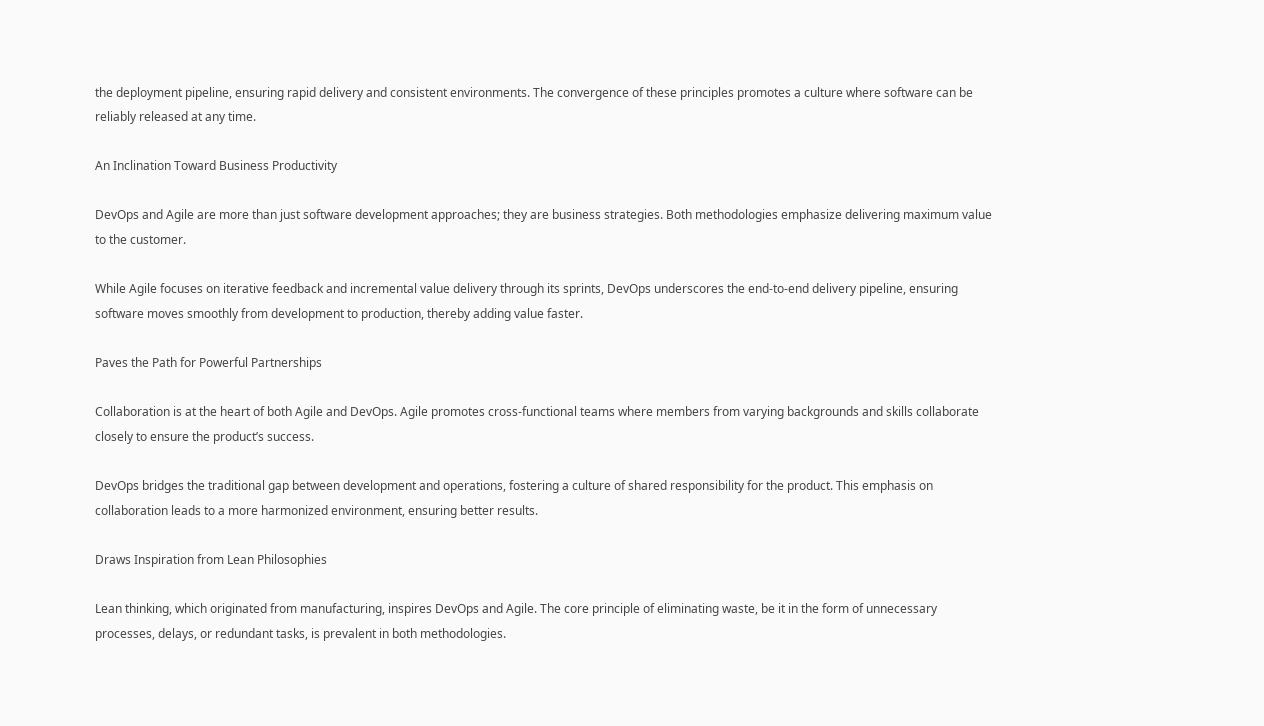the deployment pipeline, ensuring rapid delivery and consistent environments. The convergence of these principles promotes a culture where software can be reliably released at any time.

An Inclination Toward Business Productivity

DevOps and Agile are more than just software development approaches; they are business strategies. Both methodologies emphasize delivering maximum value to the customer.

While Agile focuses on iterative feedback and incremental value delivery through its sprints, DevOps underscores the end-to-end delivery pipeline, ensuring software moves smoothly from development to production, thereby adding value faster.

Paves the Path for Powerful Partnerships

Collaboration is at the heart of both Agile and DevOps. Agile promotes cross-functional teams where members from varying backgrounds and skills collaborate closely to ensure the product’s success.

DevOps bridges the traditional gap between development and operations, fostering a culture of shared responsibility for the product. This emphasis on collaboration leads to a more harmonized environment, ensuring better results.

Draws Inspiration from Lean Philosophies

Lean thinking, which originated from manufacturing, inspires DevOps and Agile. The core principle of eliminating waste, be it in the form of unnecessary processes, delays, or redundant tasks, is prevalent in both methodologies.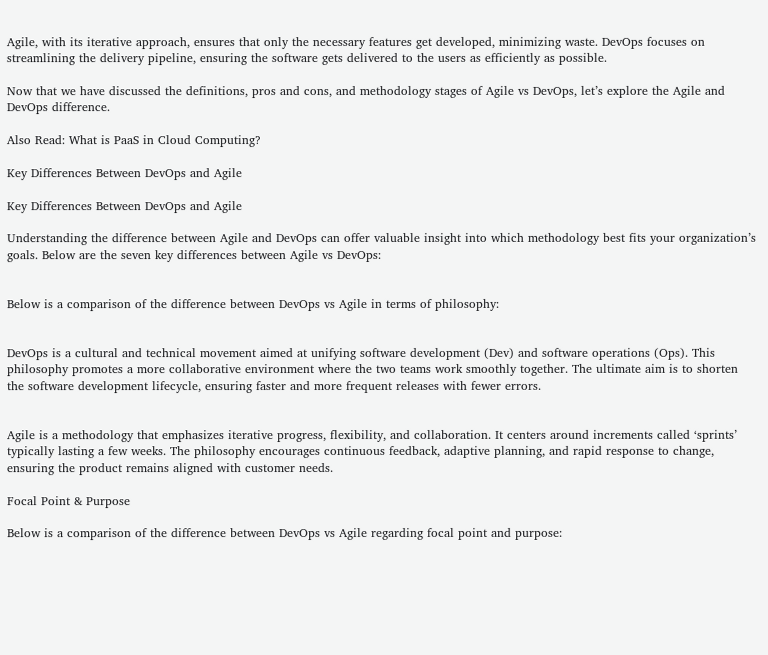Agile, with its iterative approach, ensures that only the necessary features get developed, minimizing waste. DevOps focuses on streamlining the delivery pipeline, ensuring the software gets delivered to the users as efficiently as possible.

Now that we have discussed the definitions, pros and cons, and methodology stages of Agile vs DevOps, let’s explore the Agile and DevOps difference.

Also Read: What is PaaS in Cloud Computing?

Key Differences Between DevOps and Agile

Key Differences Between DevOps and Agile

Understanding the difference between Agile and DevOps can offer valuable insight into which methodology best fits your organization’s goals. Below are the seven key differences between Agile vs DevOps:


Below is a comparison of the difference between DevOps vs Agile in terms of philosophy:


DevOps is a cultural and technical movement aimed at unifying software development (Dev) and software operations (Ops). This philosophy promotes a more collaborative environment where the two teams work smoothly together. The ultimate aim is to shorten the software development lifecycle, ensuring faster and more frequent releases with fewer errors.


Agile is a methodology that emphasizes iterative progress, flexibility, and collaboration. It centers around increments called ‘sprints’ typically lasting a few weeks. The philosophy encourages continuous feedback, adaptive planning, and rapid response to change, ensuring the product remains aligned with customer needs.

Focal Point & Purpose

Below is a comparison of the difference between DevOps vs Agile regarding focal point and purpose: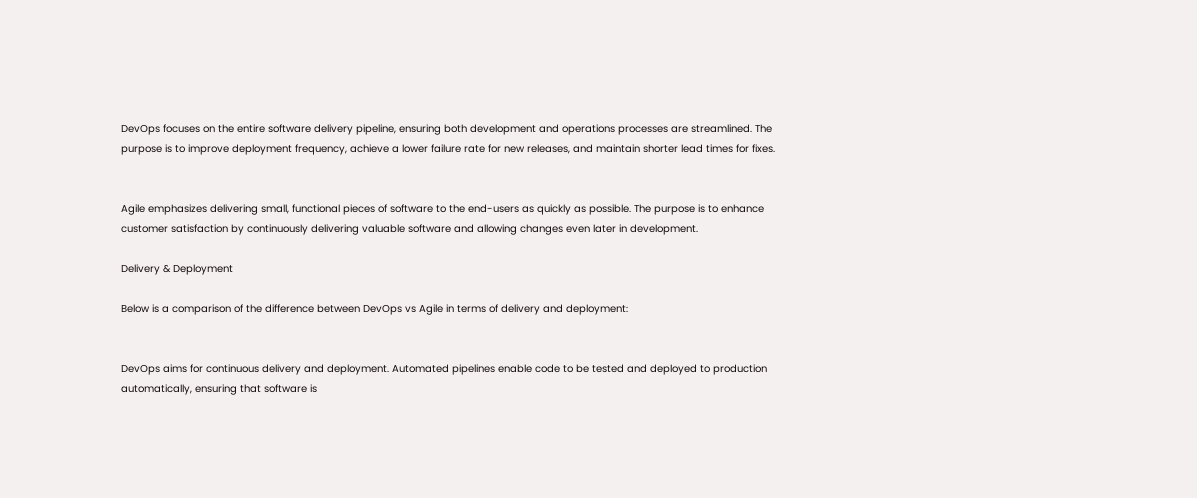DevOps focuses on the entire software delivery pipeline, ensuring both development and operations processes are streamlined. The purpose is to improve deployment frequency, achieve a lower failure rate for new releases, and maintain shorter lead times for fixes.


Agile emphasizes delivering small, functional pieces of software to the end-users as quickly as possible. The purpose is to enhance customer satisfaction by continuously delivering valuable software and allowing changes even later in development.

Delivery & Deployment

Below is a comparison of the difference between DevOps vs Agile in terms of delivery and deployment:


DevOps aims for continuous delivery and deployment. Automated pipelines enable code to be tested and deployed to production automatically, ensuring that software is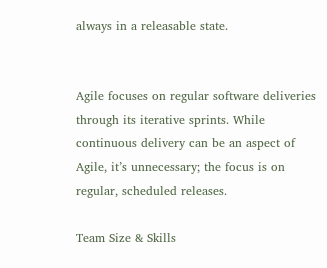always in a releasable state.


Agile focuses on regular software deliveries through its iterative sprints. While continuous delivery can be an aspect of Agile, it’s unnecessary; the focus is on regular, scheduled releases.

Team Size & Skills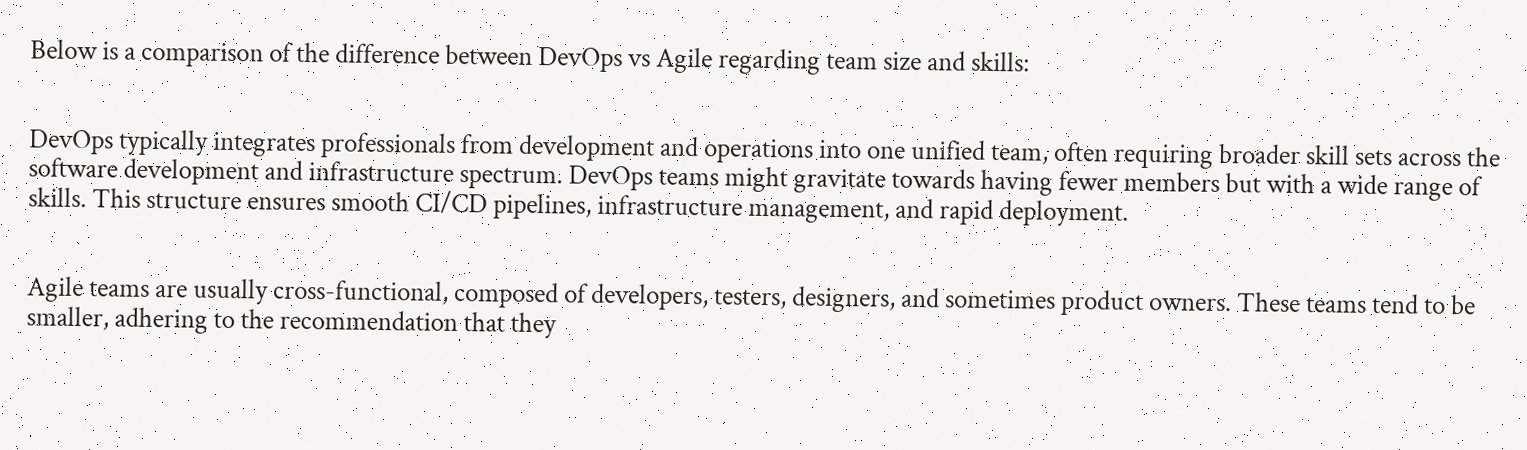Below is a comparison of the difference between DevOps vs Agile regarding team size and skills:


DevOps typically integrates professionals from development and operations into one unified team, often requiring broader skill sets across the software development and infrastructure spectrum. DevOps teams might gravitate towards having fewer members but with a wide range of skills. This structure ensures smooth CI/CD pipelines, infrastructure management, and rapid deployment.


Agile teams are usually cross-functional, composed of developers, testers, designers, and sometimes product owners. These teams tend to be smaller, adhering to the recommendation that they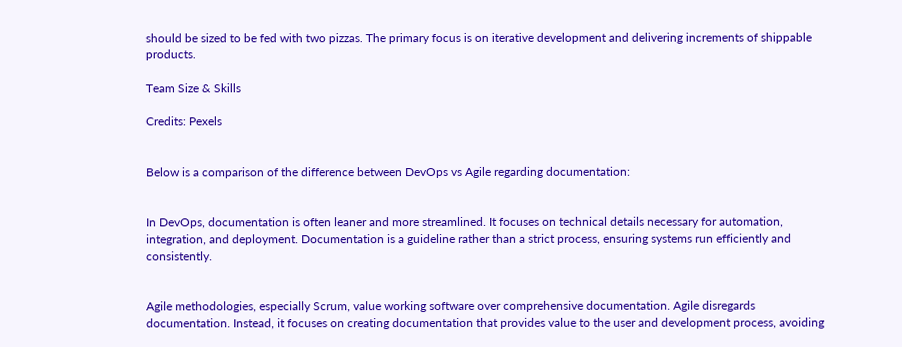should be sized to be fed with two pizzas. The primary focus is on iterative development and delivering increments of shippable products.

Team Size & Skills

Credits: Pexels


Below is a comparison of the difference between DevOps vs Agile regarding documentation:


In DevOps, documentation is often leaner and more streamlined. It focuses on technical details necessary for automation, integration, and deployment. Documentation is a guideline rather than a strict process, ensuring systems run efficiently and consistently.


Agile methodologies, especially Scrum, value working software over comprehensive documentation. Agile disregards documentation. Instead, it focuses on creating documentation that provides value to the user and development process, avoiding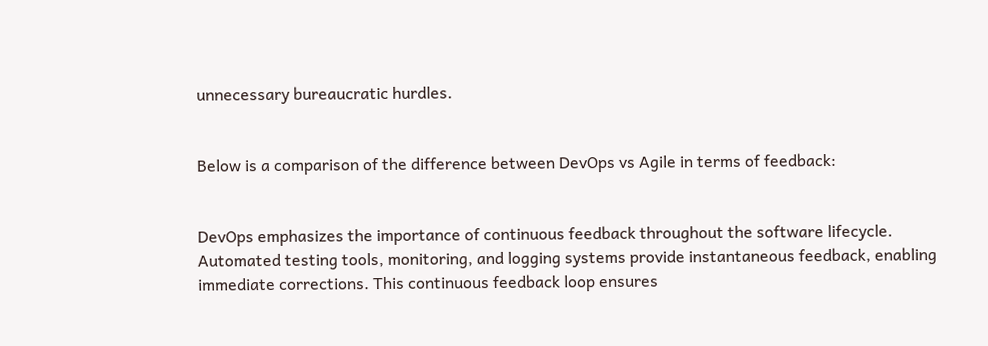unnecessary bureaucratic hurdles.


Below is a comparison of the difference between DevOps vs Agile in terms of feedback:


DevOps emphasizes the importance of continuous feedback throughout the software lifecycle. Automated testing tools, monitoring, and logging systems provide instantaneous feedback, enabling immediate corrections. This continuous feedback loop ensures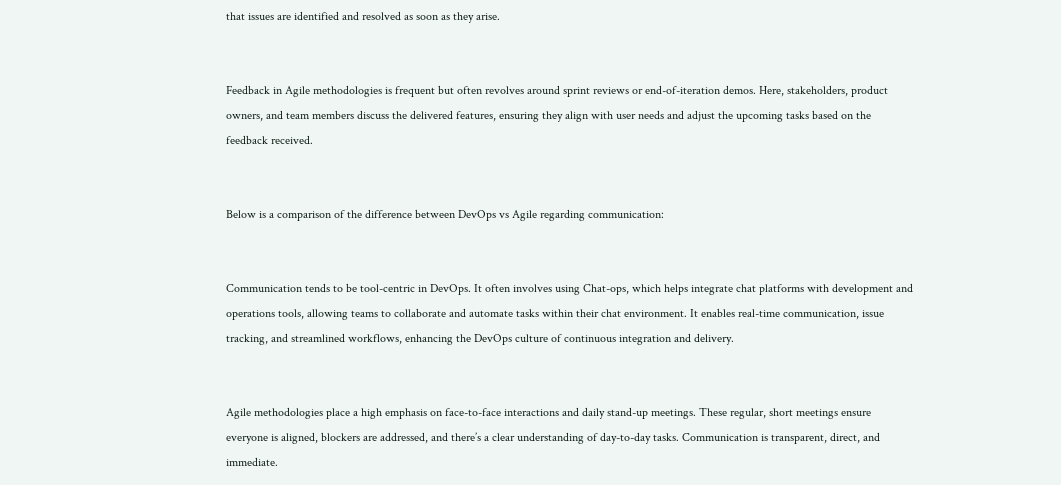that issues are identified and resolved as soon as they arise.


Feedback in Agile methodologies is frequent but often revolves around sprint reviews or end-of-iteration demos. Here, stakeholders, product owners, and team members discuss the delivered features, ensuring they align with user needs and adjust the upcoming tasks based on the feedback received.


Below is a comparison of the difference between DevOps vs Agile regarding communication:


Communication tends to be tool-centric in DevOps. It often involves using Chat-ops, which helps integrate chat platforms with development and operations tools, allowing teams to collaborate and automate tasks within their chat environment. It enables real-time communication, issue tracking, and streamlined workflows, enhancing the DevOps culture of continuous integration and delivery.


Agile methodologies place a high emphasis on face-to-face interactions and daily stand-up meetings. These regular, short meetings ensure everyone is aligned, blockers are addressed, and there’s a clear understanding of day-to-day tasks. Communication is transparent, direct, and immediate.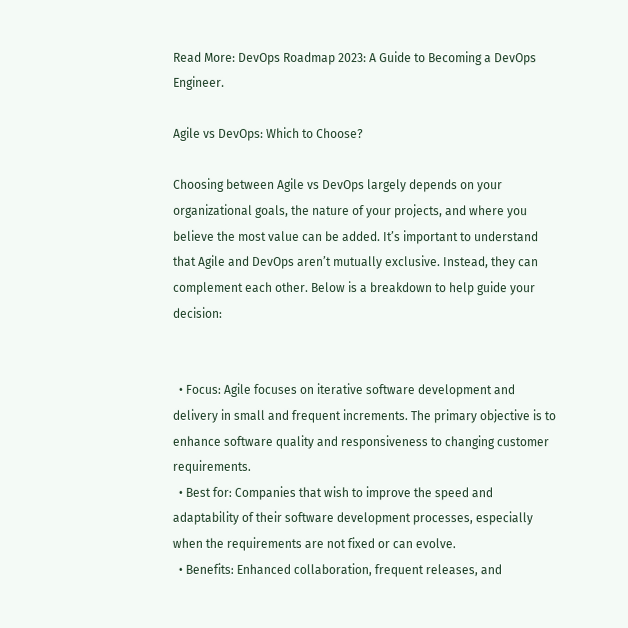Read More: DevOps Roadmap 2023: A Guide to Becoming a DevOps Engineer.

Agile vs DevOps: Which to Choose?

Choosing between Agile vs DevOps largely depends on your organizational goals, the nature of your projects, and where you believe the most value can be added. It’s important to understand that Agile and DevOps aren’t mutually exclusive. Instead, they can complement each other. Below is a breakdown to help guide your decision:


  • Focus: Agile focuses on iterative software development and delivery in small and frequent increments. The primary objective is to enhance software quality and responsiveness to changing customer requirements.
  • Best for: Companies that wish to improve the speed and adaptability of their software development processes, especially when the requirements are not fixed or can evolve.
  • Benefits: Enhanced collaboration, frequent releases, and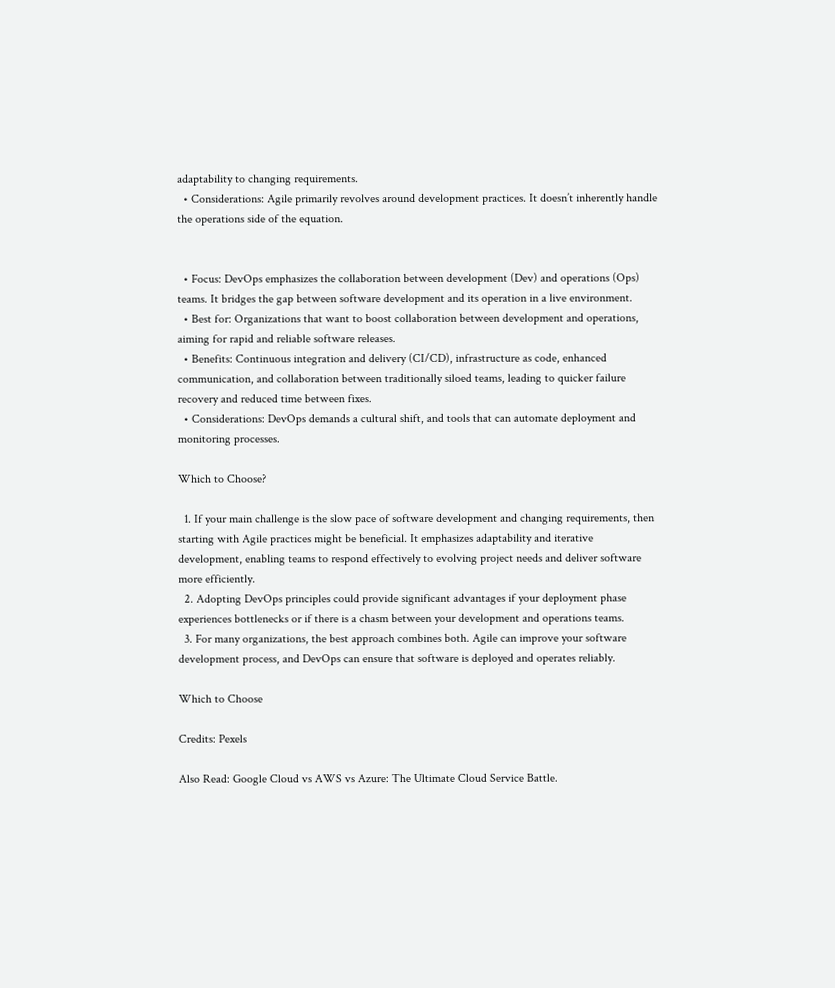adaptability to changing requirements.
  • Considerations: Agile primarily revolves around development practices. It doesn’t inherently handle the operations side of the equation.


  • Focus: DevOps emphasizes the collaboration between development (Dev) and operations (Ops) teams. It bridges the gap between software development and its operation in a live environment.
  • Best for: Organizations that want to boost collaboration between development and operations, aiming for rapid and reliable software releases.
  • Benefits: Continuous integration and delivery (CI/CD), infrastructure as code, enhanced communication, and collaboration between traditionally siloed teams, leading to quicker failure recovery and reduced time between fixes.
  • Considerations: DevOps demands a cultural shift, and tools that can automate deployment and monitoring processes.

Which to Choose?

  1. If your main challenge is the slow pace of software development and changing requirements, then starting with Agile practices might be beneficial. It emphasizes adaptability and iterative development, enabling teams to respond effectively to evolving project needs and deliver software more efficiently.
  2. Adopting DevOps principles could provide significant advantages if your deployment phase experiences bottlenecks or if there is a chasm between your development and operations teams.
  3. For many organizations, the best approach combines both. Agile can improve your software development process, and DevOps can ensure that software is deployed and operates reliably.

Which to Choose

Credits: Pexels

Also Read: Google Cloud vs AWS vs Azure: The Ultimate Cloud Service Battle.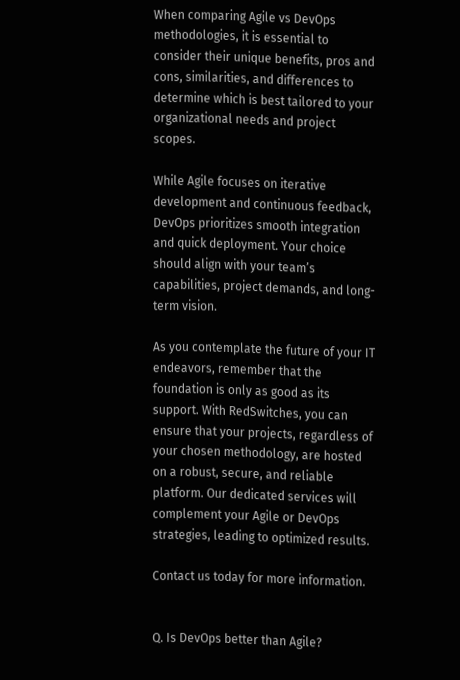When comparing Agile vs DevOps methodologies, it is essential to consider their unique benefits, pros and cons, similarities, and differences to determine which is best tailored to your organizational needs and project scopes.

While Agile focuses on iterative development and continuous feedback, DevOps prioritizes smooth integration and quick deployment. Your choice should align with your team’s capabilities, project demands, and long-term vision.

As you contemplate the future of your IT endeavors, remember that the foundation is only as good as its support. With RedSwitches, you can ensure that your projects, regardless of your chosen methodology, are hosted on a robust, secure, and reliable platform. Our dedicated services will complement your Agile or DevOps strategies, leading to optimized results.

Contact us today for more information.


Q. Is DevOps better than Agile?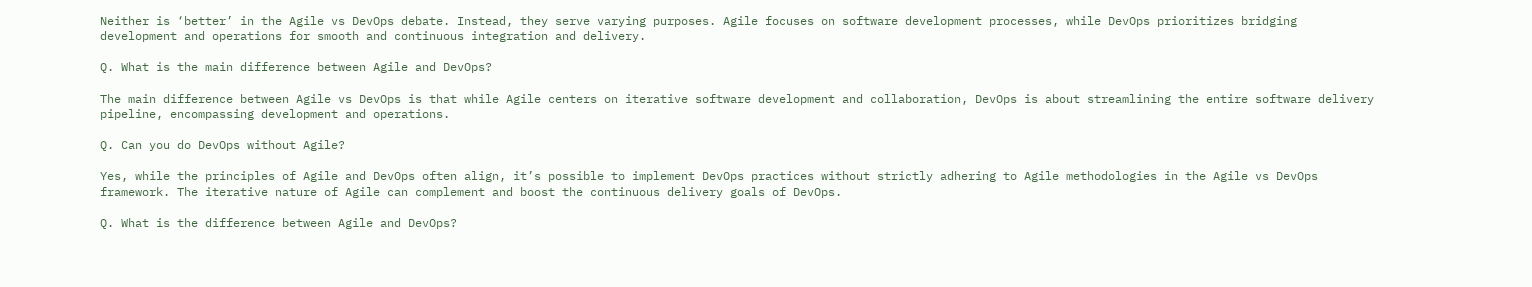Neither is ‘better’ in the Agile vs DevOps debate. Instead, they serve varying purposes. Agile focuses on software development processes, while DevOps prioritizes bridging development and operations for smooth and continuous integration and delivery.

Q. What is the main difference between Agile and DevOps?

The main difference between Agile vs DevOps is that while Agile centers on iterative software development and collaboration, DevOps is about streamlining the entire software delivery pipeline, encompassing development and operations.

Q. Can you do DevOps without Agile?

Yes, while the principles of Agile and DevOps often align, it’s possible to implement DevOps practices without strictly adhering to Agile methodologies in the Agile vs DevOps framework. The iterative nature of Agile can complement and boost the continuous delivery goals of DevOps.

Q. What is the difference between Agile and DevOps?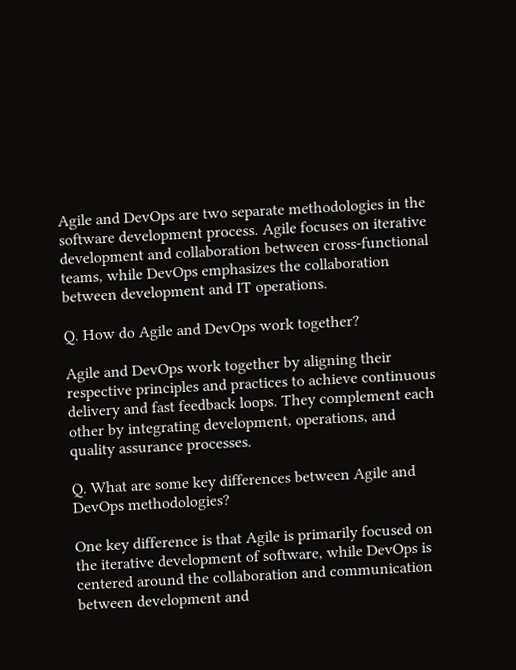Agile and DevOps are two separate methodologies in the software development process. Agile focuses on iterative development and collaboration between cross-functional teams, while DevOps emphasizes the collaboration between development and IT operations.

Q. How do Agile and DevOps work together?

Agile and DevOps work together by aligning their respective principles and practices to achieve continuous delivery and fast feedback loops. They complement each other by integrating development, operations, and quality assurance processes.

Q. What are some key differences between Agile and DevOps methodologies?

One key difference is that Agile is primarily focused on the iterative development of software, while DevOps is centered around the collaboration and communication between development and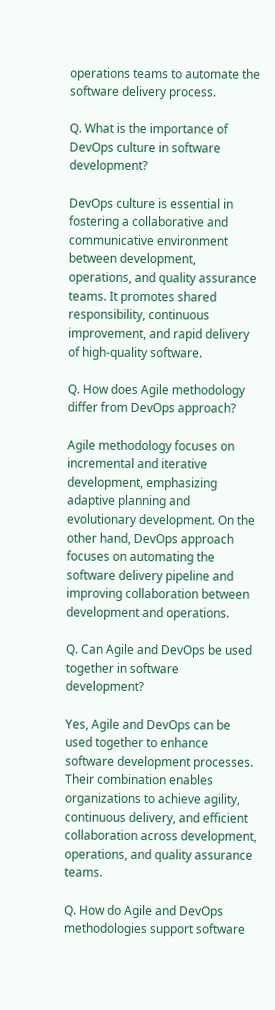operations teams to automate the software delivery process.

Q. What is the importance of DevOps culture in software development?

DevOps culture is essential in fostering a collaborative and communicative environment between development, operations, and quality assurance teams. It promotes shared responsibility, continuous improvement, and rapid delivery of high-quality software.

Q. How does Agile methodology differ from DevOps approach?

Agile methodology focuses on incremental and iterative development, emphasizing adaptive planning and evolutionary development. On the other hand, DevOps approach focuses on automating the software delivery pipeline and improving collaboration between development and operations.

Q. Can Agile and DevOps be used together in software development?

Yes, Agile and DevOps can be used together to enhance software development processes. Their combination enables organizations to achieve agility, continuous delivery, and efficient collaboration across development, operations, and quality assurance teams.

Q. How do Agile and DevOps methodologies support software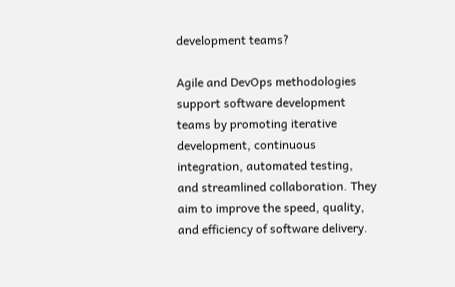development teams?

Agile and DevOps methodologies support software development teams by promoting iterative development, continuous integration, automated testing, and streamlined collaboration. They aim to improve the speed, quality, and efficiency of software delivery.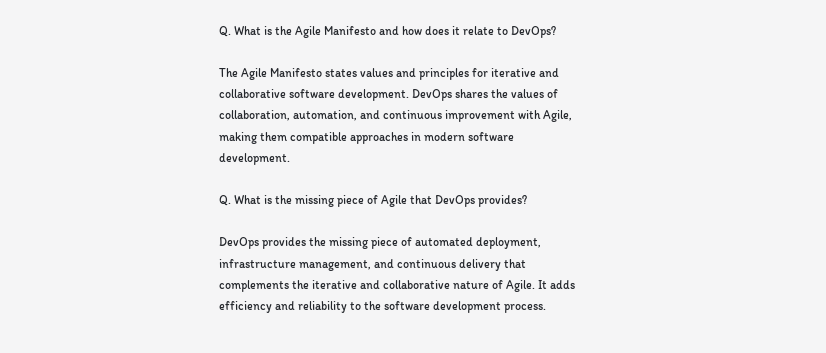Q. What is the Agile Manifesto and how does it relate to DevOps?

The Agile Manifesto states values and principles for iterative and collaborative software development. DevOps shares the values of collaboration, automation, and continuous improvement with Agile, making them compatible approaches in modern software development.

Q. What is the missing piece of Agile that DevOps provides?

DevOps provides the missing piece of automated deployment, infrastructure management, and continuous delivery that complements the iterative and collaborative nature of Agile. It adds efficiency and reliability to the software development process.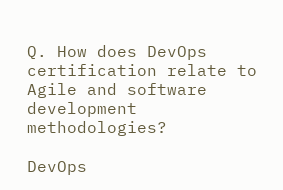Q. How does DevOps certification relate to Agile and software development methodologies?

DevOps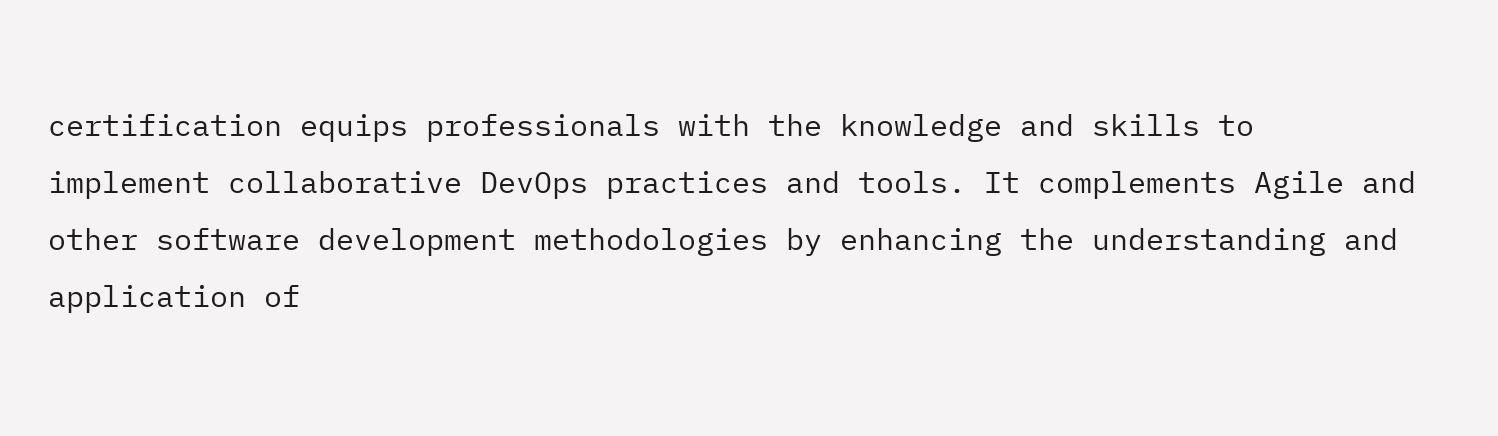certification equips professionals with the knowledge and skills to implement collaborative DevOps practices and tools. It complements Agile and other software development methodologies by enhancing the understanding and application of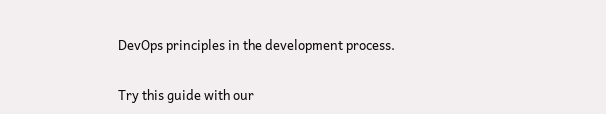DevOps principles in the development process.

Try this guide with our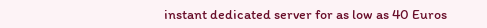instant dedicated server for as low as 40 Euros